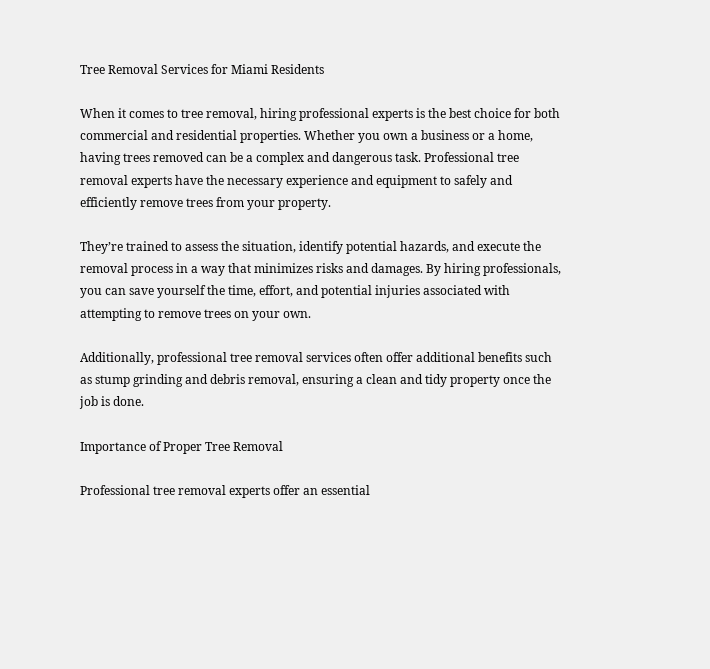Tree Removal Services for Miami Residents

When it comes to tree removal, hiring professional experts is the best choice for both commercial and residential properties. Whether you own a business or a home, having trees removed can be a complex and dangerous task. Professional tree removal experts have the necessary experience and equipment to safely and efficiently remove trees from your property.

They’re trained to assess the situation, identify potential hazards, and execute the removal process in a way that minimizes risks and damages. By hiring professionals, you can save yourself the time, effort, and potential injuries associated with attempting to remove trees on your own.

Additionally, professional tree removal services often offer additional benefits such as stump grinding and debris removal, ensuring a clean and tidy property once the job is done.

Importance of Proper Tree Removal

Professional tree removal experts offer an essential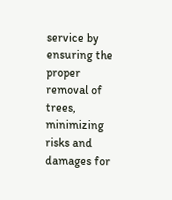service by ensuring the proper removal of trees, minimizing risks and damages for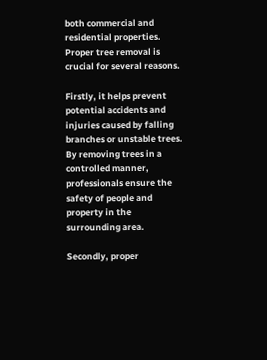both commercial and residential properties. Proper tree removal is crucial for several reasons.

Firstly, it helps prevent potential accidents and injuries caused by falling branches or unstable trees. By removing trees in a controlled manner, professionals ensure the safety of people and property in the surrounding area.

Secondly, proper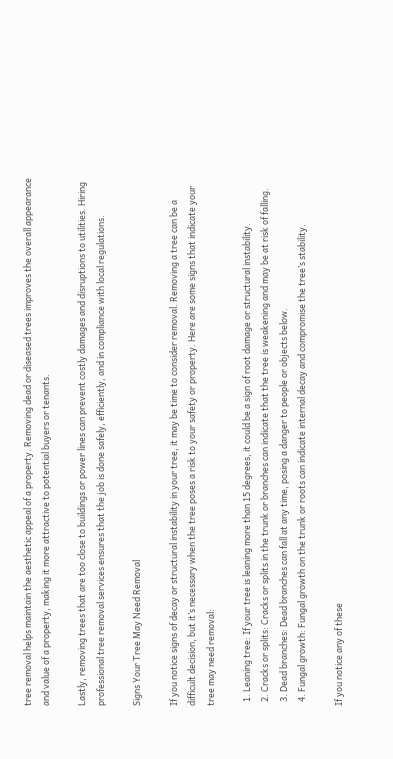tree removal helps maintain the aesthetic appeal of a property. Removing dead or diseased trees improves the overall appearance and value of a property, making it more attractive to potential buyers or tenants.

Lastly, removing trees that are too close to buildings or power lines can prevent costly damages and disruptions to utilities. Hiring professional tree removal services ensures that the job is done safely, efficiently, and in compliance with local regulations.

Signs Your Tree May Need Removal

If you notice signs of decay or structural instability in your tree, it may be time to consider removal. Removing a tree can be a difficult decision, but it’s necessary when the tree poses a risk to your safety or property. Here are some signs that indicate your tree may need removal:

  1. Leaning tree: If your tree is leaning more than 15 degrees, it could be a sign of root damage or structural instability.
  2. Cracks or splits: Cracks or splits in the trunk or branches can indicate that the tree is weakening and may be at risk of falling.
  3. Dead branches: Dead branches can fall at any time, posing a danger to people or objects below.
  4. Fungal growth: Fungal growth on the trunk or roots can indicate internal decay and compromise the tree’s stability.

If you notice any of these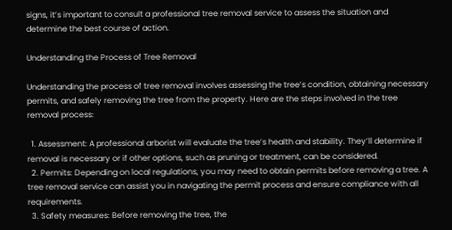signs, it’s important to consult a professional tree removal service to assess the situation and determine the best course of action.

Understanding the Process of Tree Removal

Understanding the process of tree removal involves assessing the tree’s condition, obtaining necessary permits, and safely removing the tree from the property. Here are the steps involved in the tree removal process:

  1. Assessment: A professional arborist will evaluate the tree’s health and stability. They’ll determine if removal is necessary or if other options, such as pruning or treatment, can be considered.
  2. Permits: Depending on local regulations, you may need to obtain permits before removing a tree. A tree removal service can assist you in navigating the permit process and ensure compliance with all requirements.
  3. Safety measures: Before removing the tree, the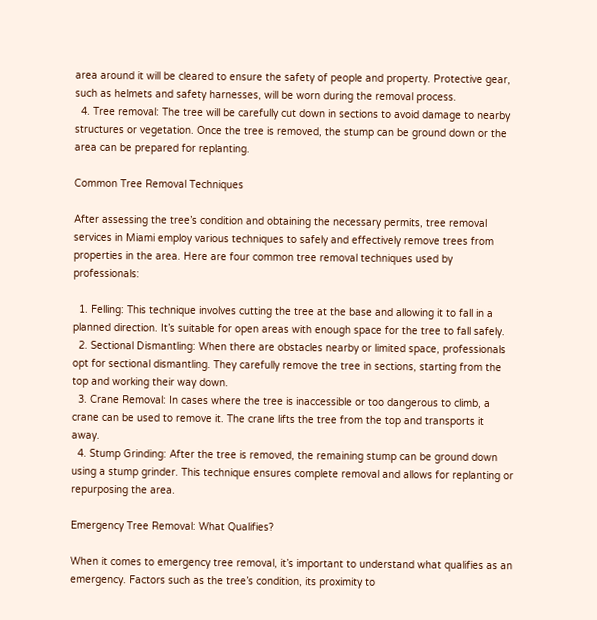area around it will be cleared to ensure the safety of people and property. Protective gear, such as helmets and safety harnesses, will be worn during the removal process.
  4. Tree removal: The tree will be carefully cut down in sections to avoid damage to nearby structures or vegetation. Once the tree is removed, the stump can be ground down or the area can be prepared for replanting.

Common Tree Removal Techniques

After assessing the tree’s condition and obtaining the necessary permits, tree removal services in Miami employ various techniques to safely and effectively remove trees from properties in the area. Here are four common tree removal techniques used by professionals:

  1. Felling: This technique involves cutting the tree at the base and allowing it to fall in a planned direction. It’s suitable for open areas with enough space for the tree to fall safely.
  2. Sectional Dismantling: When there are obstacles nearby or limited space, professionals opt for sectional dismantling. They carefully remove the tree in sections, starting from the top and working their way down.
  3. Crane Removal: In cases where the tree is inaccessible or too dangerous to climb, a crane can be used to remove it. The crane lifts the tree from the top and transports it away.
  4. Stump Grinding: After the tree is removed, the remaining stump can be ground down using a stump grinder. This technique ensures complete removal and allows for replanting or repurposing the area.

Emergency Tree Removal: What Qualifies?

When it comes to emergency tree removal, it’s important to understand what qualifies as an emergency. Factors such as the tree’s condition, its proximity to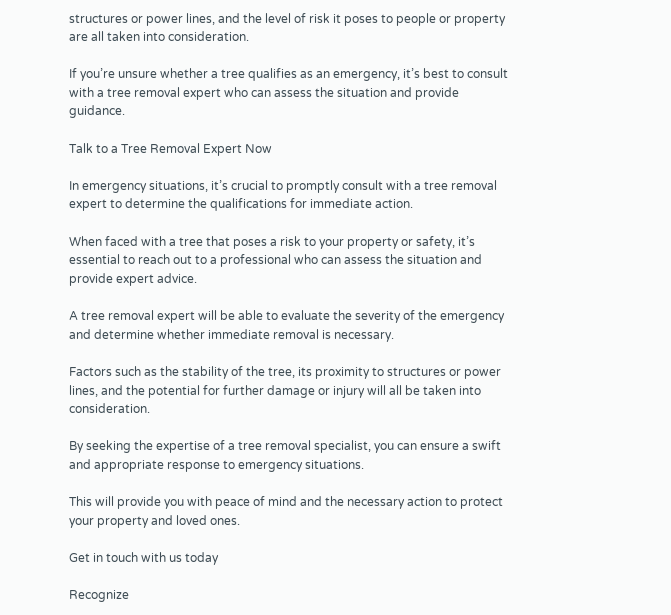structures or power lines, and the level of risk it poses to people or property are all taken into consideration.

If you’re unsure whether a tree qualifies as an emergency, it’s best to consult with a tree removal expert who can assess the situation and provide guidance.

Talk to a Tree Removal Expert Now

In emergency situations, it’s crucial to promptly consult with a tree removal expert to determine the qualifications for immediate action.

When faced with a tree that poses a risk to your property or safety, it’s essential to reach out to a professional who can assess the situation and provide expert advice.

A tree removal expert will be able to evaluate the severity of the emergency and determine whether immediate removal is necessary.

Factors such as the stability of the tree, its proximity to structures or power lines, and the potential for further damage or injury will all be taken into consideration.

By seeking the expertise of a tree removal specialist, you can ensure a swift and appropriate response to emergency situations.

This will provide you with peace of mind and the necessary action to protect your property and loved ones.

Get in touch with us today

Recognize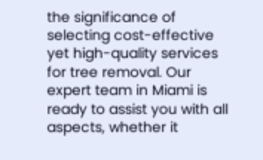the significance of selecting cost-effective yet high-quality services for tree removal. Our expert team in Miami is ready to assist you with all aspects, whether it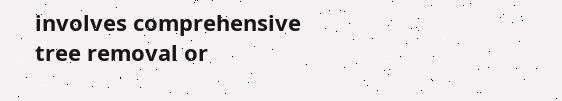involves comprehensive tree removal or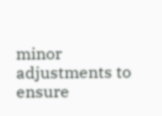minor adjustments to ensure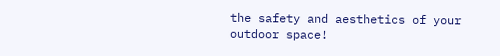the safety and aesthetics of your outdoor space!